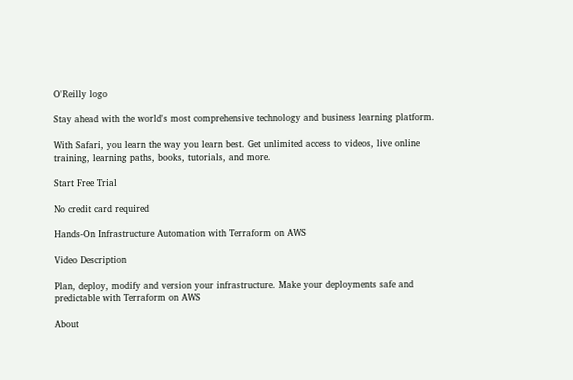O'Reilly logo

Stay ahead with the world's most comprehensive technology and business learning platform.

With Safari, you learn the way you learn best. Get unlimited access to videos, live online training, learning paths, books, tutorials, and more.

Start Free Trial

No credit card required

Hands-On Infrastructure Automation with Terraform on AWS

Video Description

Plan, deploy, modify and version your infrastructure. Make your deployments safe and predictable with Terraform on AWS

About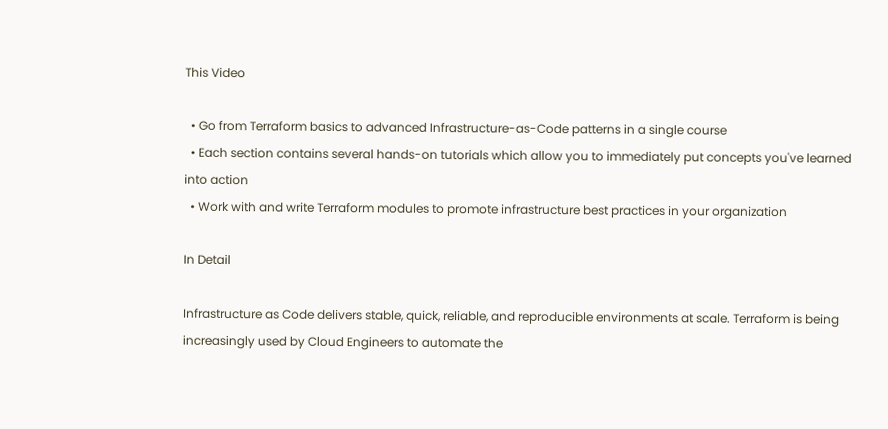This Video

  • Go from Terraform basics to advanced Infrastructure-as-Code patterns in a single course
  • Each section contains several hands-on tutorials which allow you to immediately put concepts you've learned into action
  • Work with and write Terraform modules to promote infrastructure best practices in your organization

In Detail

Infrastructure as Code delivers stable, quick, reliable, and reproducible environments at scale. Terraform is being increasingly used by Cloud Engineers to automate the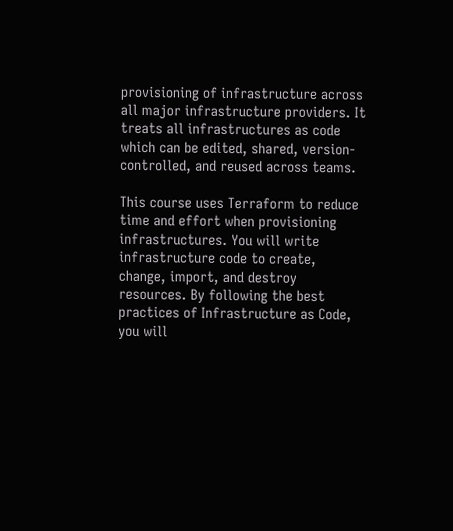provisioning of infrastructure across all major infrastructure providers. It treats all infrastructures as code which can be edited, shared, version-controlled, and reused across teams.

This course uses Terraform to reduce time and effort when provisioning infrastructures. You will write infrastructure code to create, change, import, and destroy resources. By following the best practices of Infrastructure as Code, you will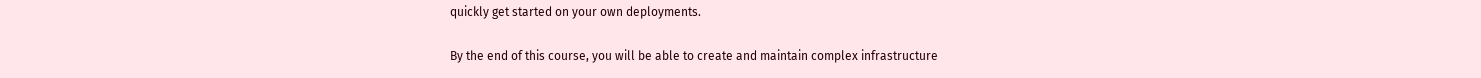quickly get started on your own deployments.

By the end of this course, you will be able to create and maintain complex infrastructure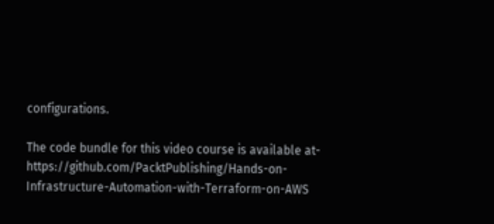configurations.

The code bundle for this video course is available at- https://github.com/PacktPublishing/Hands-on-Infrastructure-Automation-with-Terraform-on-AWS